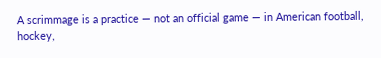A scrimmage is a practice — not an official game — in American football, hockey,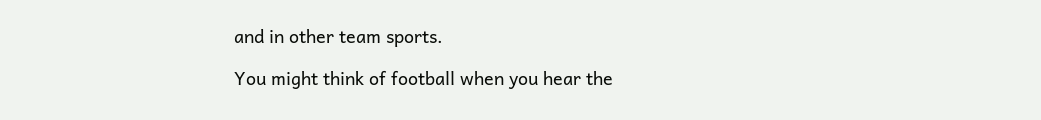and in other team sports.

You might think of football when you hear the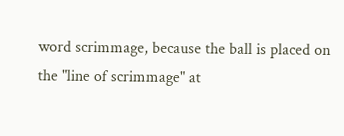word scrimmage, because the ball is placed on the "line of scrimmage" at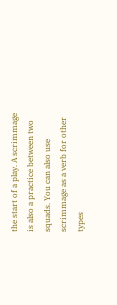the start of a play. A scrimmage is also a practice between two squads. You can also use scrimmage as a verb for other types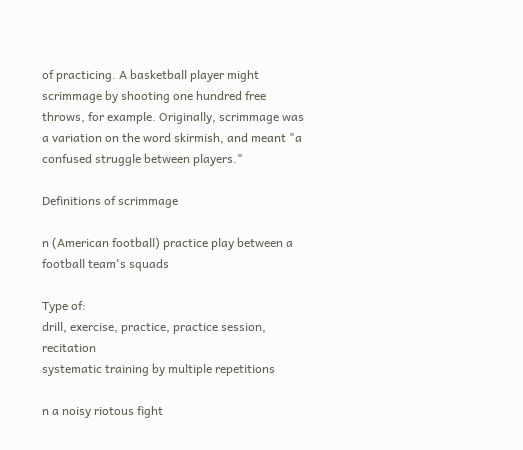of practicing. A basketball player might scrimmage by shooting one hundred free throws, for example. Originally, scrimmage was a variation on the word skirmish, and meant "a confused struggle between players."

Definitions of scrimmage

n (American football) practice play between a football team's squads

Type of:
drill, exercise, practice, practice session, recitation
systematic training by multiple repetitions

n a noisy riotous fight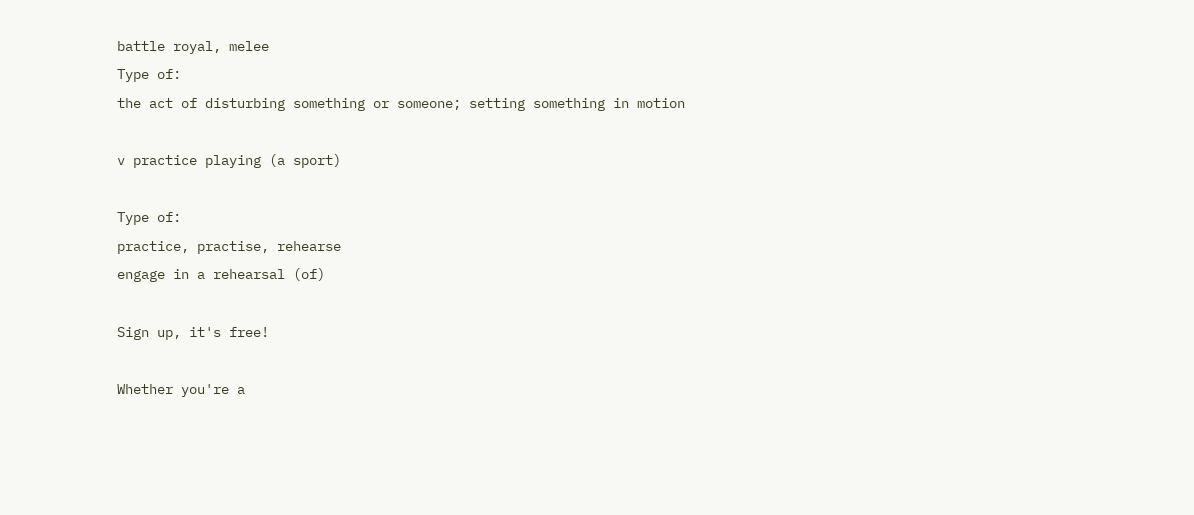battle royal, melee
Type of:
the act of disturbing something or someone; setting something in motion

v practice playing (a sport)

Type of:
practice, practise, rehearse
engage in a rehearsal (of)

Sign up, it's free!

Whether you're a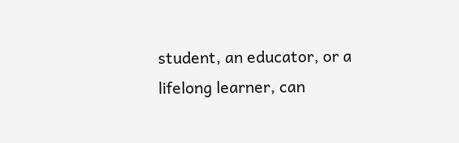student, an educator, or a lifelong learner, can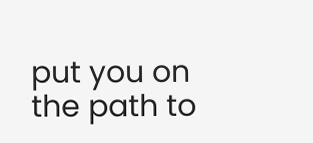put you on the path to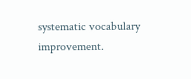systematic vocabulary improvement.